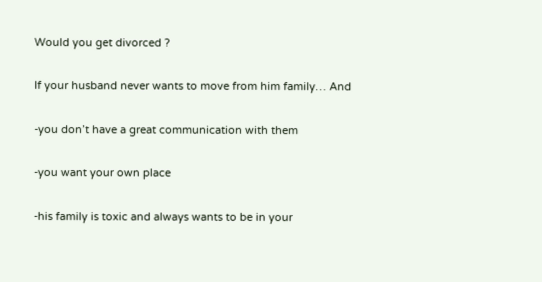Would you get divorced ?

If your husband never wants to move from him family… And

-you don’t have a great communication with them

-you want your own place

-his family is toxic and always wants to be in your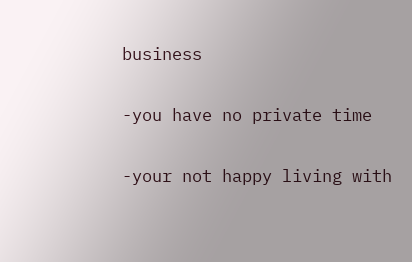business

-you have no private time

-your not happy living with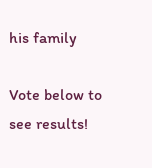his family

Vote below to see results!